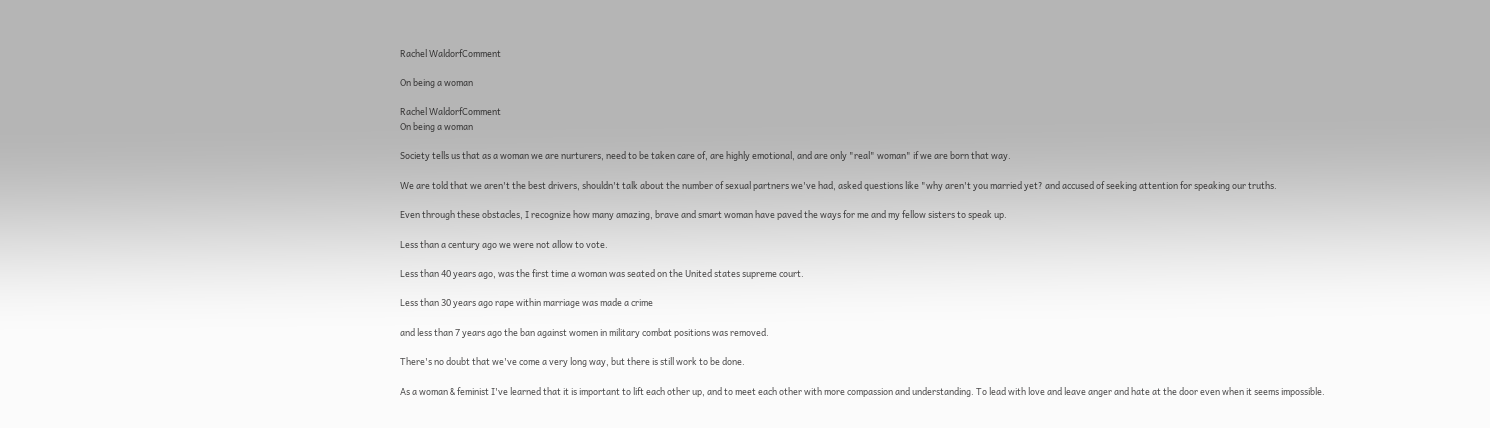Rachel WaldorfComment

On being a woman

Rachel WaldorfComment
On being a woman

Society tells us that as a woman we are nurturers, need to be taken care of, are highly emotional, and are only "real" woman" if we are born that way.

We are told that we aren't the best drivers, shouldn't talk about the number of sexual partners we've had, asked questions like "why aren't you married yet? and accused of seeking attention for speaking our truths.

Even through these obstacles, I recognize how many amazing, brave and smart woman have paved the ways for me and my fellow sisters to speak up.

Less than a century ago we were not allow to vote.

Less than 40 years ago, was the first time a woman was seated on the United states supreme court.

Less than 30 years ago rape within marriage was made a crime

and less than 7 years ago the ban against women in military combat positions was removed.

There's no doubt that we've come a very long way, but there is still work to be done.

As a woman & feminist I've learned that it is important to lift each other up, and to meet each other with more compassion and understanding. To lead with love and leave anger and hate at the door even when it seems impossible.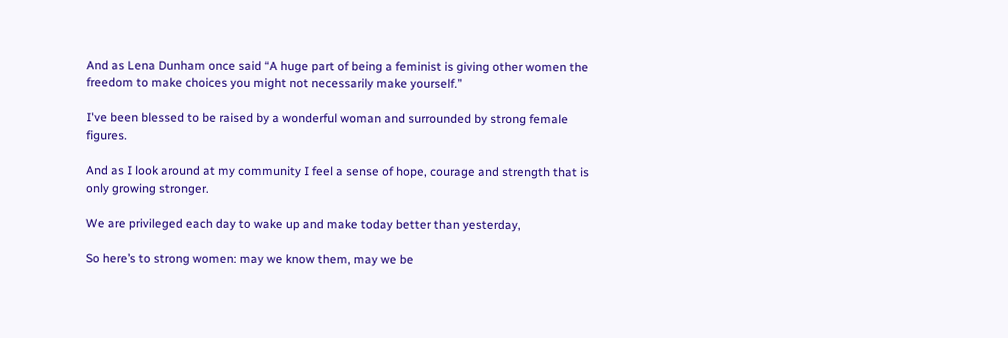And as Lena Dunham once said “A huge part of being a feminist is giving other women the freedom to make choices you might not necessarily make yourself.”

I've been blessed to be raised by a wonderful woman and surrounded by strong female figures.

And as I look around at my community I feel a sense of hope, courage and strength that is only growing stronger.

We are privileged each day to wake up and make today better than yesterday,

So here’s to strong women: may we know them, may we be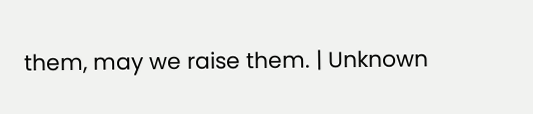them, may we raise them. | Unknown